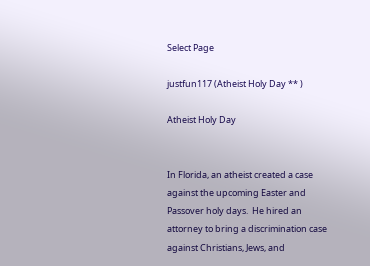Select Page

justfun117 (Atheist Holy Day ** )

Atheist Holy Day


In Florida, an atheist created a case against the upcoming Easter and Passover holy days.  He hired an attorney to bring a discrimination case against Christians, Jews, and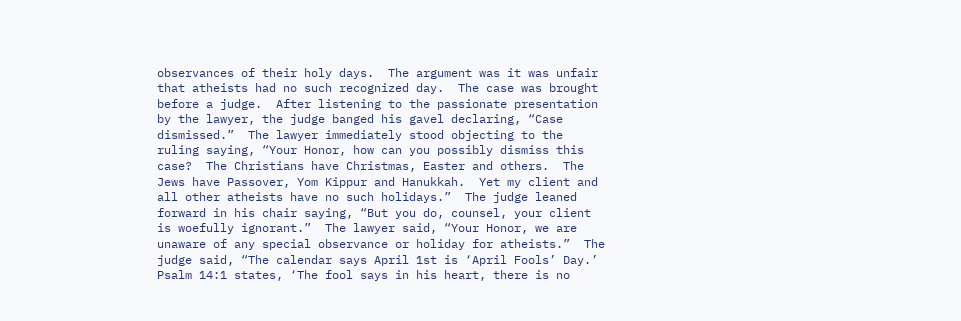observances of their holy days.  The argument was it was unfair that atheists had no such recognized day.  The case was brought before a judge.  After listening to the passionate presentation by the lawyer, the judge banged his gavel declaring, “Case dismissed.”  The lawyer immediately stood objecting to the ruling saying, “Your Honor, how can you possibly dismiss this case?  The Christians have Christmas, Easter and others.  The Jews have Passover, Yom Kippur and Hanukkah.  Yet my client and all other atheists have no such holidays.”  The judge leaned forward in his chair saying, “But you do, counsel, your client is woefully ignorant.”  The lawyer said, “Your Honor, we are unaware of any special observance or holiday for atheists.”  The judge said, “The calendar says April 1st is ‘April Fools’ Day.’  Psalm 14:1 states, ‘The fool says in his heart, there is no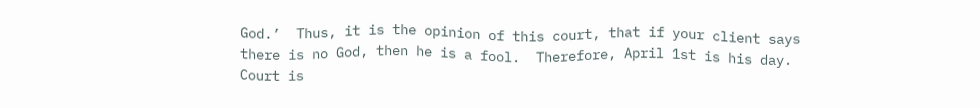God.’  Thus, it is the opinion of this court, that if your client says there is no God, then he is a fool.  Therefore, April 1st is his day.  Court is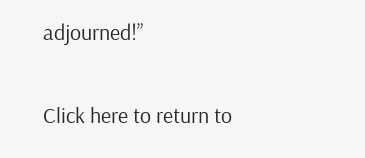adjourned!”

Click here to return to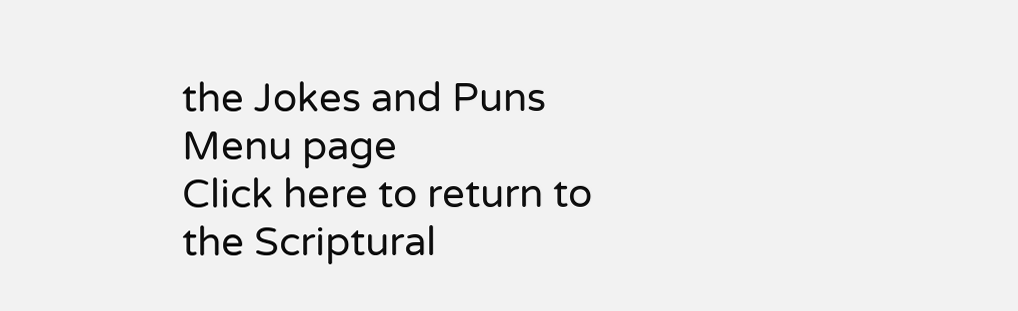the Jokes and Puns Menu page
Click here to return to the Scriptural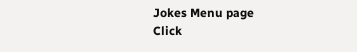Jokes Menu page
Click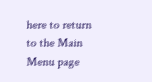here to return to the Main Menu page